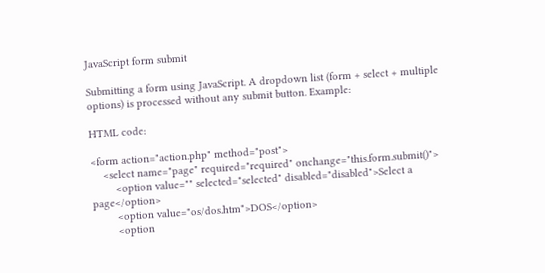JavaScript form submit

Submitting a form using JavaScript. A dropdown list (form + select + multiple options) is processed without any submit button. Example:

HTML code:

<form action="action.php" method="post">
    <select name="page" required="required" onchange="this.form.submit()">
        <option value="" selected="selected" disabled="disabled">Select a page</option>
        <option value="os/dos.htm">DOS</option>
        <option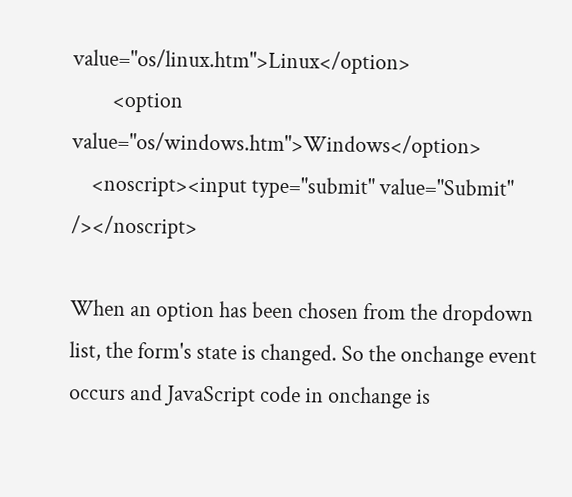value="os/linux.htm">Linux</option>
        <option value="os/windows.htm">Windows</option>
    <noscript><input type="submit" value="Submit" /></noscript>

When an option has been chosen from the dropdown list, the form's state is changed. So the onchange event occurs and JavaScript code in onchange is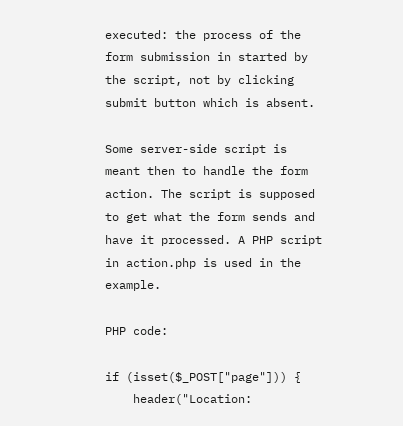executed: the process of the form submission in started by the script, not by clicking submit button which is absent.

Some server-side script is meant then to handle the form action. The script is supposed to get what the form sends and have it processed. A PHP script in action.php is used in the example.

PHP code:

if (isset($_POST["page"])) {
    header("Location: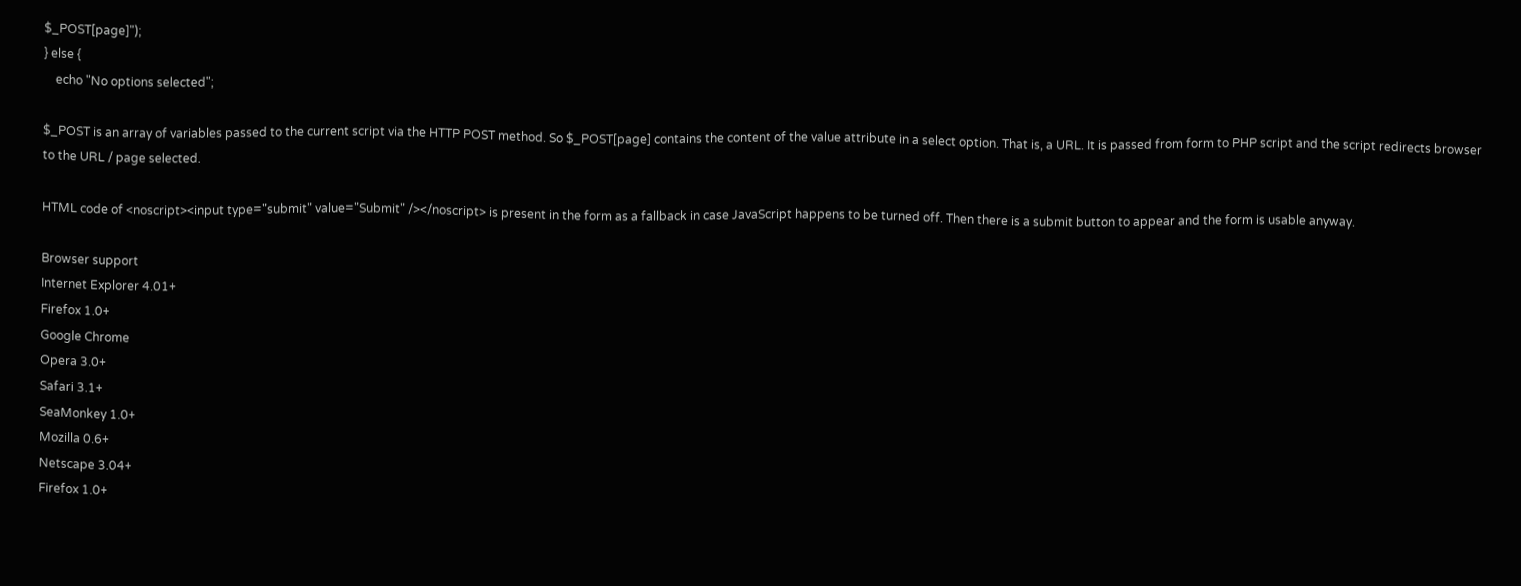$_POST[page]");
} else {
    echo "No options selected";

$_POST is an array of variables passed to the current script via the HTTP POST method. So $_POST[page] contains the content of the value attribute in a select option. That is, a URL. It is passed from form to PHP script and the script redirects browser to the URL / page selected.

HTML code of <noscript><input type="submit" value="Submit" /></noscript> is present in the form as a fallback in case JavaScript happens to be turned off. Then there is a submit button to appear and the form is usable anyway.

Browser support
Internet Explorer 4.01+
Firefox 1.0+
Google Chrome
Opera 3.0+
Safari 3.1+
SeaMonkey 1.0+
Mozilla 0.6+
Netscape 3.04+
Firefox 1.0+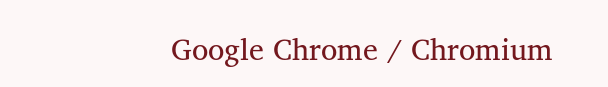Google Chrome / Chromium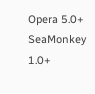Opera 5.0+
SeaMonkey 1.0+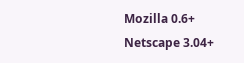Mozilla 0.6+
Netscape 3.04+